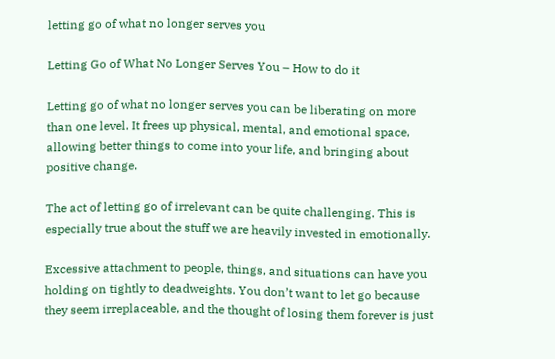letting go of what no longer serves you

Letting Go of What No Longer Serves You – How to do it

Letting go of what no longer serves you can be liberating on more than one level. It frees up physical, mental, and emotional space, allowing better things to come into your life, and bringing about positive change.

The act of letting go of irrelevant can be quite challenging. This is especially true about the stuff we are heavily invested in emotionally.

Excessive attachment to people, things, and situations can have you holding on tightly to deadweights. You don’t want to let go because they seem irreplaceable, and the thought of losing them forever is just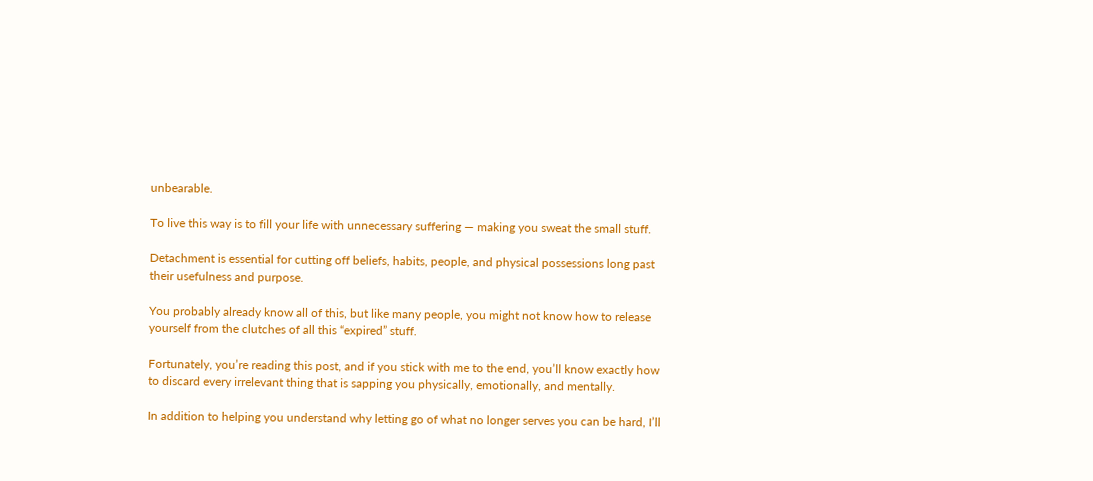unbearable.

To live this way is to fill your life with unnecessary suffering ― making you sweat the small stuff.

Detachment is essential for cutting off beliefs, habits, people, and physical possessions long past their usefulness and purpose.

You probably already know all of this, but like many people, you might not know how to release yourself from the clutches of all this “expired” stuff.

Fortunately, you’re reading this post, and if you stick with me to the end, you’ll know exactly how to discard every irrelevant thing that is sapping you physically, emotionally, and mentally.

In addition to helping you understand why letting go of what no longer serves you can be hard, I’ll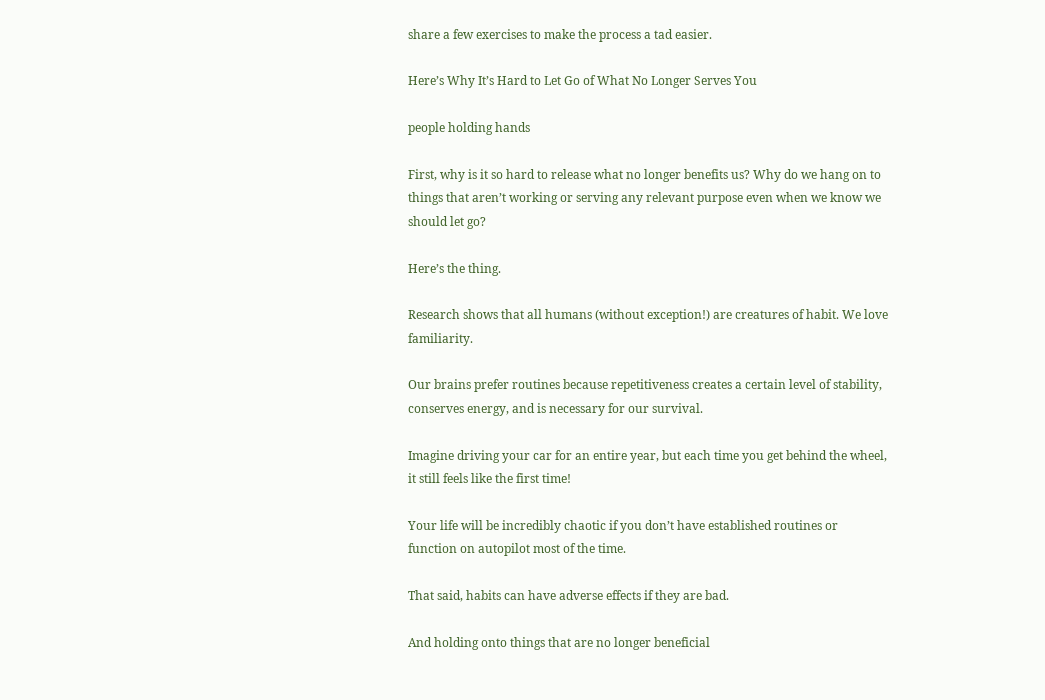share a few exercises to make the process a tad easier.

Here’s Why It’s Hard to Let Go of What No Longer Serves You

people holding hands

First, why is it so hard to release what no longer benefits us? Why do we hang on to things that aren’t working or serving any relevant purpose even when we know we should let go?

Here’s the thing.

Research shows that all humans (without exception!) are creatures of habit. We love familiarity.

Our brains prefer routines because repetitiveness creates a certain level of stability, conserves energy, and is necessary for our survival.

Imagine driving your car for an entire year, but each time you get behind the wheel, it still feels like the first time!

Your life will be incredibly chaotic if you don’t have established routines or function on autopilot most of the time.

That said, habits can have adverse effects if they are bad.

And holding onto things that are no longer beneficial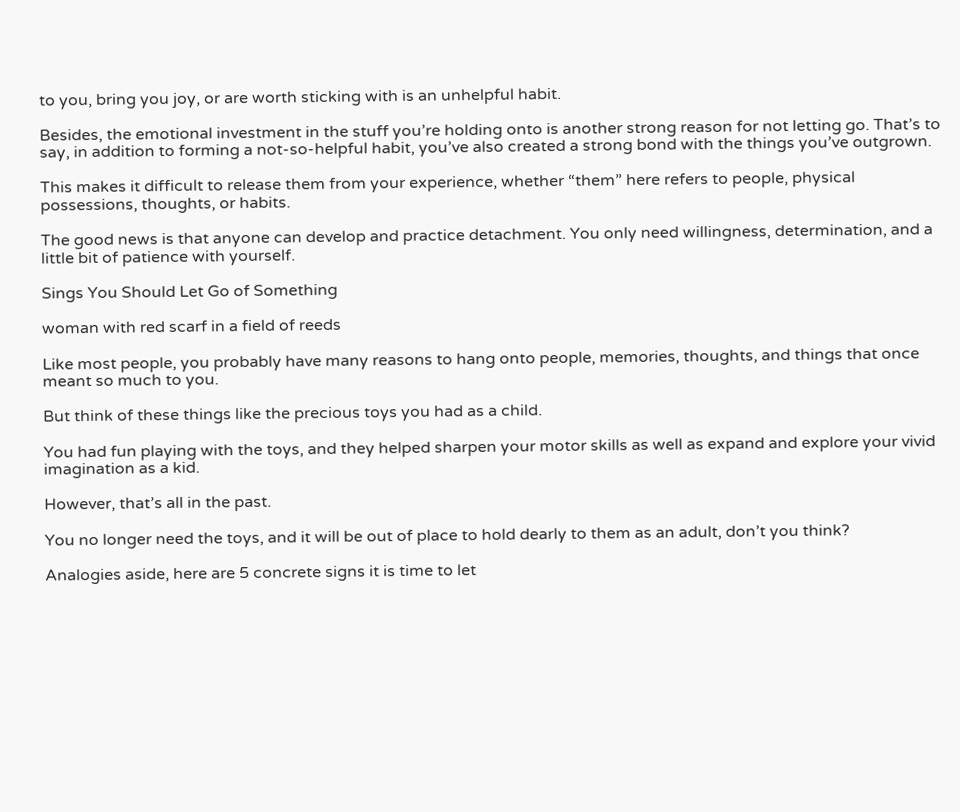to you, bring you joy, or are worth sticking with is an unhelpful habit.

Besides, the emotional investment in the stuff you’re holding onto is another strong reason for not letting go. That’s to say, in addition to forming a not-so-helpful habit, you’ve also created a strong bond with the things you’ve outgrown.

This makes it difficult to release them from your experience, whether “them” here refers to people, physical possessions, thoughts, or habits.

The good news is that anyone can develop and practice detachment. You only need willingness, determination, and a little bit of patience with yourself.

Sings You Should Let Go of Something

woman with red scarf in a field of reeds

Like most people, you probably have many reasons to hang onto people, memories, thoughts, and things that once meant so much to you.

But think of these things like the precious toys you had as a child.

You had fun playing with the toys, and they helped sharpen your motor skills as well as expand and explore your vivid imagination as a kid.

However, that’s all in the past.

You no longer need the toys, and it will be out of place to hold dearly to them as an adult, don’t you think?

Analogies aside, here are 5 concrete signs it is time to let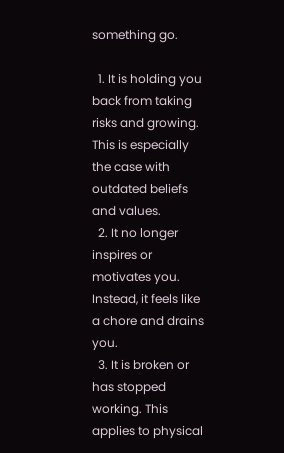something go.

  1. It is holding you back from taking risks and growing. This is especially the case with outdated beliefs and values.
  2. It no longer inspires or motivates you. Instead, it feels like a chore and drains you.
  3. It is broken or has stopped working. This applies to physical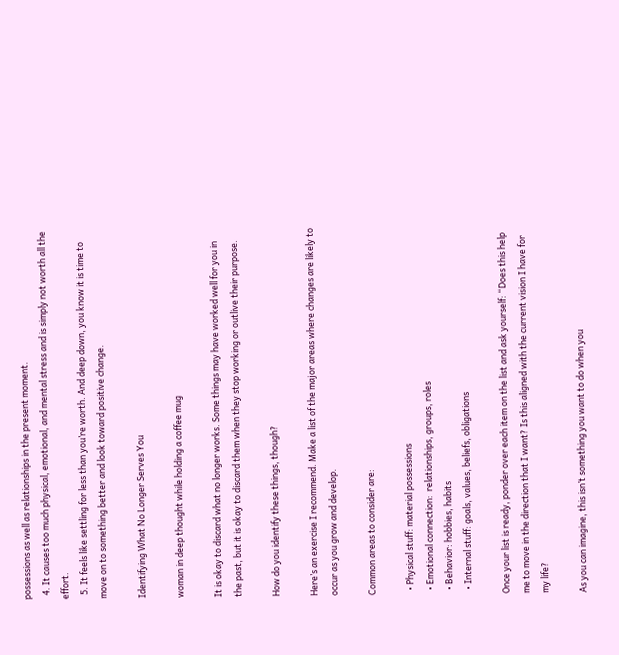possessions as well as relationships in the present moment.
  4. It causes too much physical, emotional, and mental stress and is simply not worth all the effort.
  5. It feels like settling for less than you’re worth. And deep down, you know it is time to move on to something better and look toward positive change.

Identifying What No Longer Serves You

woman in deep thought while holding a coffee mug

It is okay to discard what no longer works. Some things may have worked well for you in the past, but it is okay to discard them when they stop working or outlive their purpose.

How do you identify these things, though?

Here’s an exercise I recommend. Make a list of the major areas where changes are likely to occur as you grow and develop.

Common areas to consider are:

  • Physical stuff: material possessions
  • Emotional connection:  relationships, groups, roles
  • Behavior: hobbies, habits
  • Internal stuff: goals, values, beliefs, obligations

Once your list is ready, ponder over each item on the list and ask yourself: “Does this help me to move in the direction that I want? Is this aligned with the current vision I have for my life?

As you can imagine, this isn’t something you want to do when you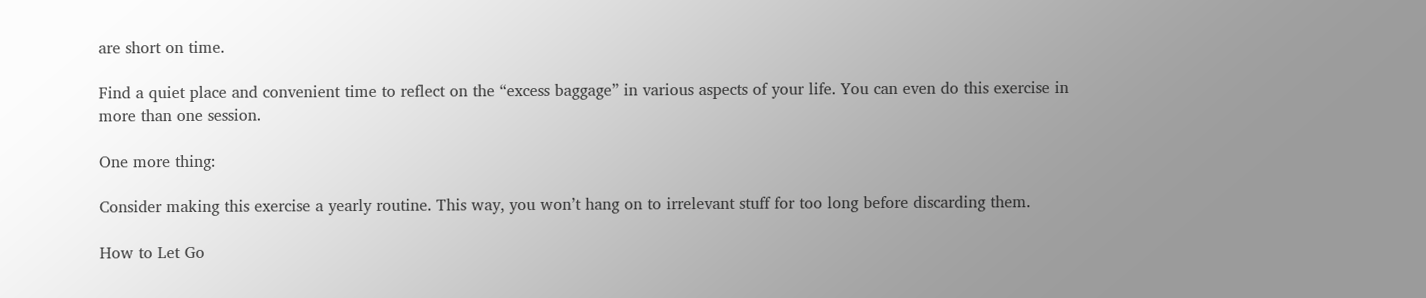are short on time.

Find a quiet place and convenient time to reflect on the “excess baggage” in various aspects of your life. You can even do this exercise in more than one session.

One more thing:

Consider making this exercise a yearly routine. This way, you won’t hang on to irrelevant stuff for too long before discarding them.

How to Let Go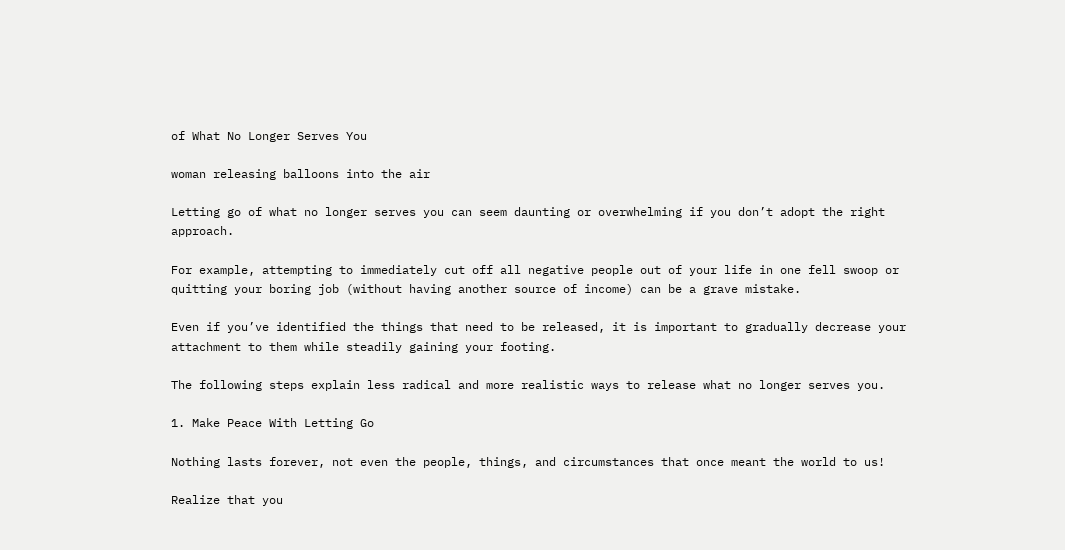of What No Longer Serves You

woman releasing balloons into the air

Letting go of what no longer serves you can seem daunting or overwhelming if you don’t adopt the right approach.

For example, attempting to immediately cut off all negative people out of your life in one fell swoop or quitting your boring job (without having another source of income) can be a grave mistake.

Even if you’ve identified the things that need to be released, it is important to gradually decrease your attachment to them while steadily gaining your footing.

The following steps explain less radical and more realistic ways to release what no longer serves you.

1. Make Peace With Letting Go

Nothing lasts forever, not even the people, things, and circumstances that once meant the world to us!

Realize that you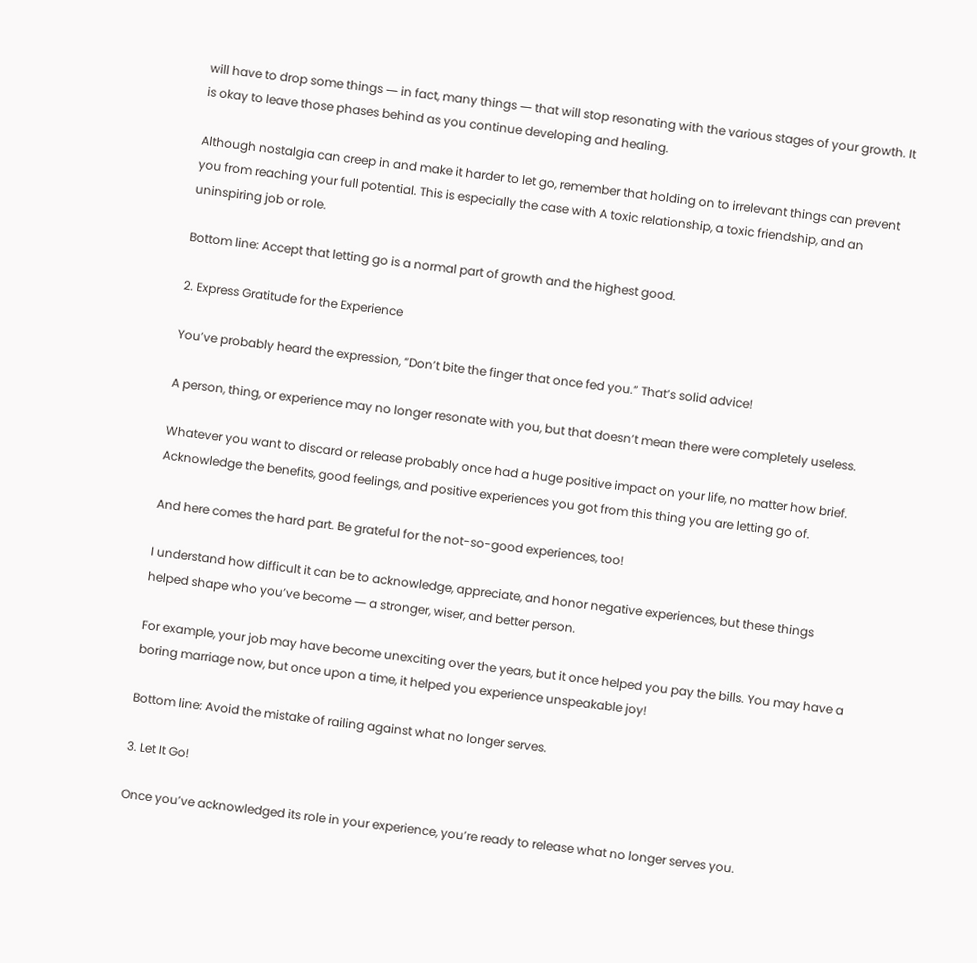will have to drop some things ― in fact, many things ― that will stop resonating with the various stages of your growth. It is okay to leave those phases behind as you continue developing and healing.

Although nostalgia can creep in and make it harder to let go, remember that holding on to irrelevant things can prevent you from reaching your full potential. This is especially the case with A toxic relationship, a toxic friendship, and an uninspiring job or role.

Bottom line: Accept that letting go is a normal part of growth and the highest good.

2. Express Gratitude for the Experience

You’ve probably heard the expression, “Don’t bite the finger that once fed you.” That’s solid advice!

A person, thing, or experience may no longer resonate with you, but that doesn’t mean there were completely useless.

Whatever you want to discard or release probably once had a huge positive impact on your life, no matter how brief. Acknowledge the benefits, good feelings, and positive experiences you got from this thing you are letting go of.

And here comes the hard part. Be grateful for the not-so-good experiences, too!

I understand how difficult it can be to acknowledge, appreciate, and honor negative experiences, but these things helped shape who you’ve become ― a stronger, wiser, and better person.

For example, your job may have become unexciting over the years, but it once helped you pay the bills. You may have a boring marriage now, but once upon a time, it helped you experience unspeakable joy!

Bottom line: Avoid the mistake of railing against what no longer serves.

3. Let It Go!

Once you’ve acknowledged its role in your experience, you’re ready to release what no longer serves you.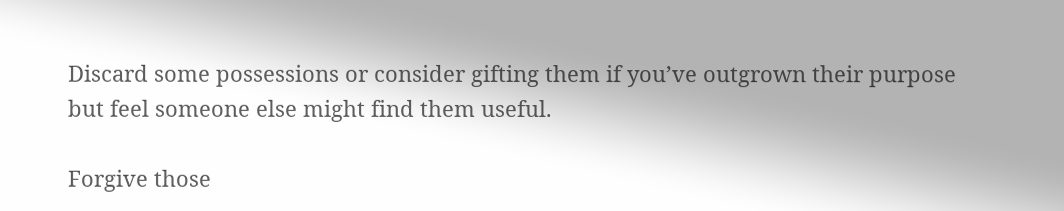Discard some possessions or consider gifting them if you’ve outgrown their purpose but feel someone else might find them useful.

Forgive those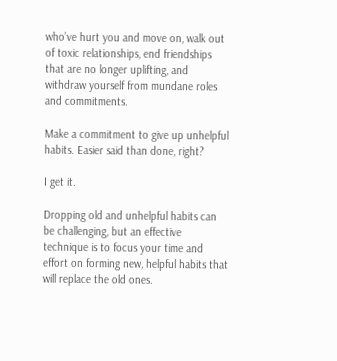who’ve hurt you and move on, walk out of toxic relationships, end friendships that are no longer uplifting, and withdraw yourself from mundane roles and commitments.

Make a commitment to give up unhelpful habits. Easier said than done, right?

I get it.

Dropping old and unhelpful habits can be challenging, but an effective technique is to focus your time and effort on forming new, helpful habits that will replace the old ones.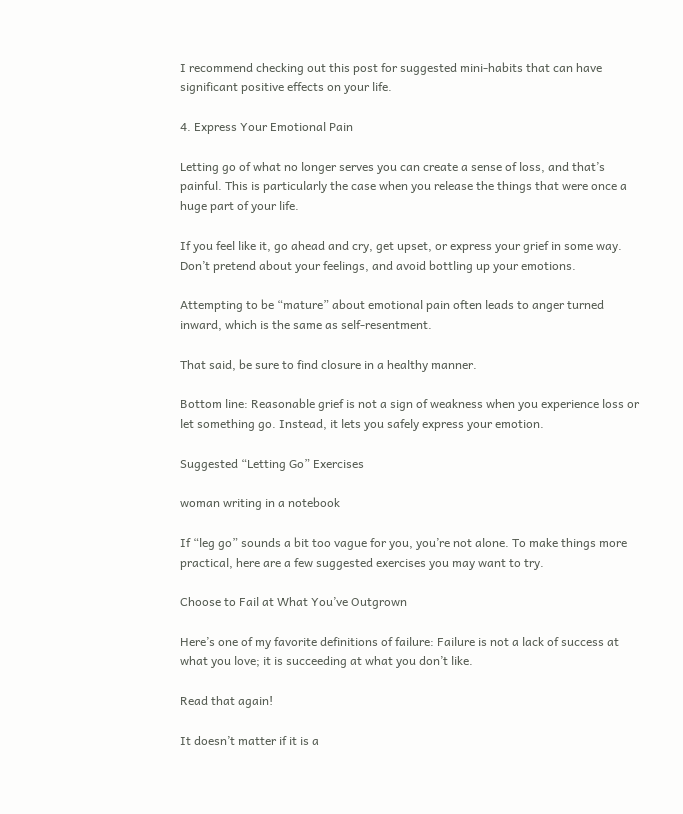I recommend checking out this post for suggested mini-habits that can have significant positive effects on your life.

4. Express Your Emotional Pain

Letting go of what no longer serves you can create a sense of loss, and that’s painful. This is particularly the case when you release the things that were once a huge part of your life.

If you feel like it, go ahead and cry, get upset, or express your grief in some way. Don’t pretend about your feelings, and avoid bottling up your emotions.

Attempting to be “mature” about emotional pain often leads to anger turned inward, which is the same as self-resentment.

That said, be sure to find closure in a healthy manner.

Bottom line: Reasonable grief is not a sign of weakness when you experience loss or let something go. Instead, it lets you safely express your emotion.

Suggested “Letting Go” Exercises

woman writing in a notebook

If “leg go” sounds a bit too vague for you, you’re not alone. To make things more practical, here are a few suggested exercises you may want to try.

Choose to Fail at What You’ve Outgrown

Here’s one of my favorite definitions of failure: Failure is not a lack of success at what you love; it is succeeding at what you don’t like.

Read that again!

It doesn’t matter if it is a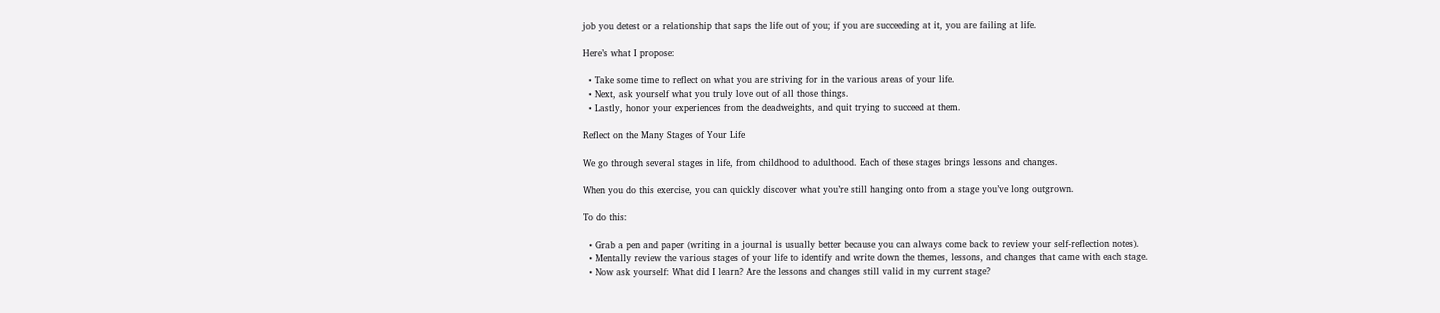job you detest or a relationship that saps the life out of you; if you are succeeding at it, you are failing at life.

Here’s what I propose:

  • Take some time to reflect on what you are striving for in the various areas of your life.
  • Next, ask yourself what you truly love out of all those things.
  • Lastly, honor your experiences from the deadweights, and quit trying to succeed at them.

Reflect on the Many Stages of Your Life

We go through several stages in life, from childhood to adulthood. Each of these stages brings lessons and changes.

When you do this exercise, you can quickly discover what you’re still hanging onto from a stage you’ve long outgrown.

To do this:

  • Grab a pen and paper (writing in a journal is usually better because you can always come back to review your self-reflection notes).
  • Mentally review the various stages of your life to identify and write down the themes, lessons, and changes that came with each stage.
  • Now ask yourself: What did I learn? Are the lessons and changes still valid in my current stage?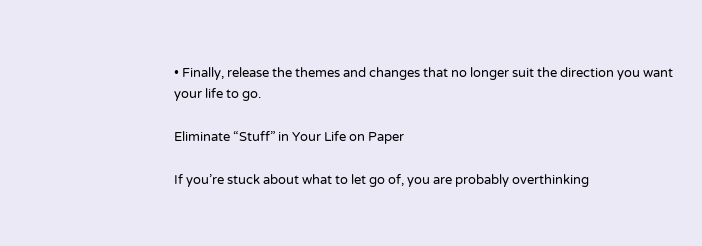• Finally, release the themes and changes that no longer suit the direction you want your life to go.

Eliminate “Stuff” in Your Life on Paper

If you’re stuck about what to let go of, you are probably overthinking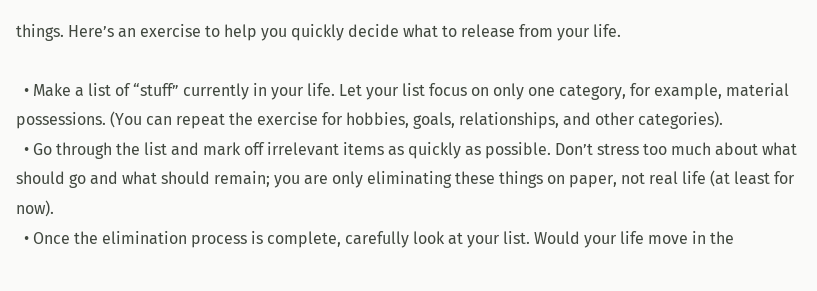things. Here’s an exercise to help you quickly decide what to release from your life.

  • Make a list of “stuff” currently in your life. Let your list focus on only one category, for example, material possessions. (You can repeat the exercise for hobbies, goals, relationships, and other categories).
  • Go through the list and mark off irrelevant items as quickly as possible. Don’t stress too much about what should go and what should remain; you are only eliminating these things on paper, not real life (at least for now).
  • Once the elimination process is complete, carefully look at your list. Would your life move in the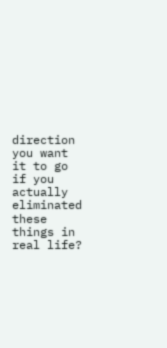direction you want it to go if you actually eliminated these things in real life?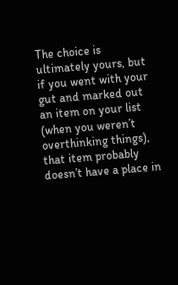The choice is ultimately yours, but if you went with your gut and marked out an item on your list (when you weren’t overthinking things), that item probably doesn’t have a place in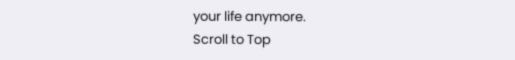your life anymore.
Scroll to Top